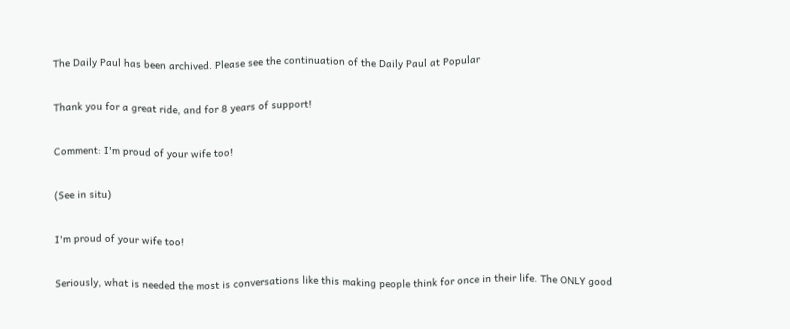The Daily Paul has been archived. Please see the continuation of the Daily Paul at Popular

Thank you for a great ride, and for 8 years of support!

Comment: I'm proud of your wife too!

(See in situ)

I'm proud of your wife too!

Seriously, what is needed the most is conversations like this making people think for once in their life. The ONLY good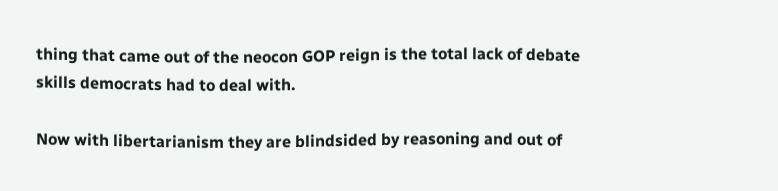thing that came out of the neocon GOP reign is the total lack of debate skills democrats had to deal with.

Now with libertarianism they are blindsided by reasoning and out of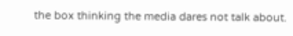the box thinking the media dares not talk about.